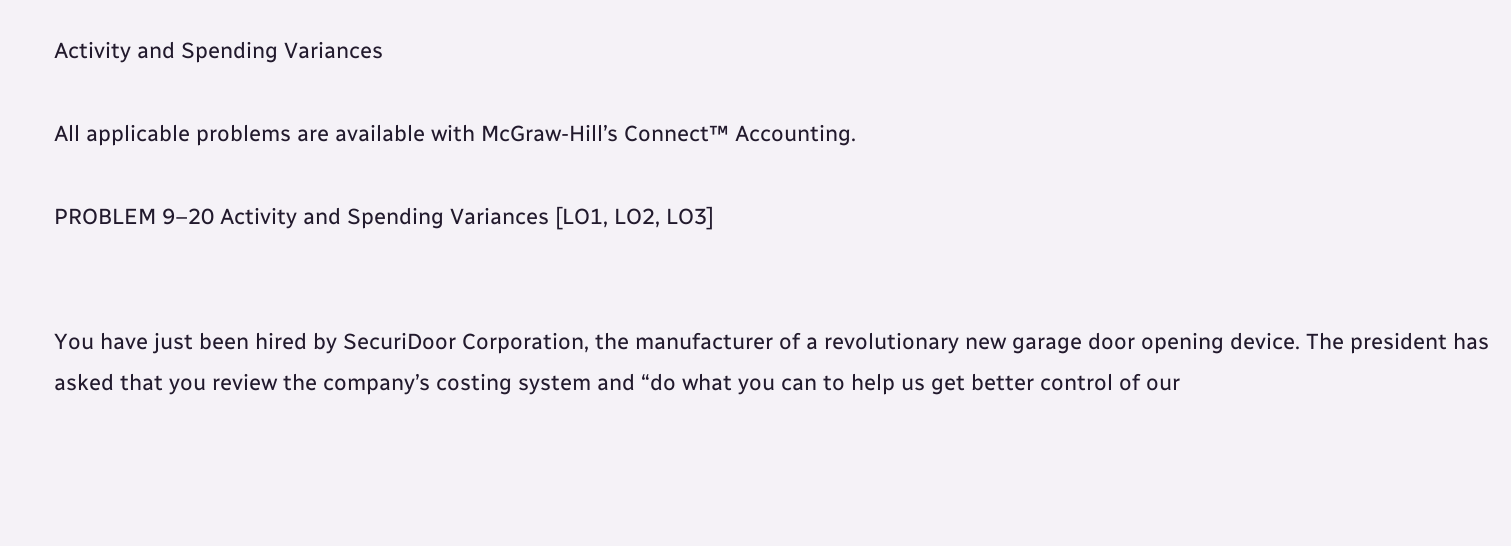Activity and Spending Variances

All applicable problems are available with McGraw-Hill’s Connect™ Accounting.

PROBLEM 9–20 Activity and Spending Variances [LO1, LO2, LO3]


You have just been hired by SecuriDoor Corporation, the manufacturer of a revolutionary new garage door opening device. The president has asked that you review the company’s costing system and “do what you can to help us get better control of our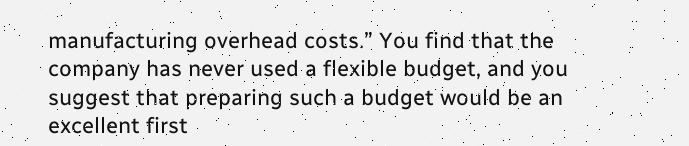manufacturing overhead costs.” You find that the company has never used a flexible budget, and you suggest that preparing such a budget would be an excellent first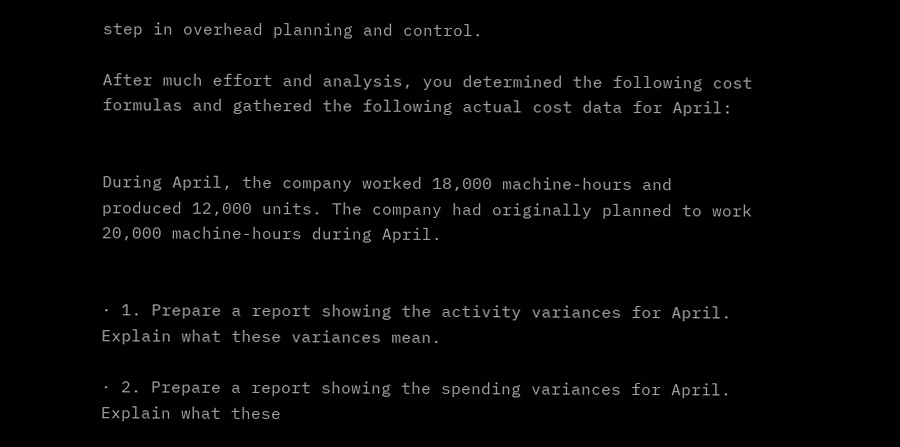step in overhead planning and control.

After much effort and analysis, you determined the following cost formulas and gathered the following actual cost data for April:


During April, the company worked 18,000 machine-hours and produced 12,000 units. The company had originally planned to work 20,000 machine-hours during April.


· 1. Prepare a report showing the activity variances for April. Explain what these variances mean.

· 2. Prepare a report showing the spending variances for April. Explain what these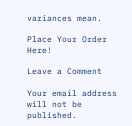variances mean.

Place Your Order Here!

Leave a Comment

Your email address will not be published.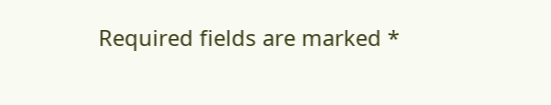Required fields are marked *